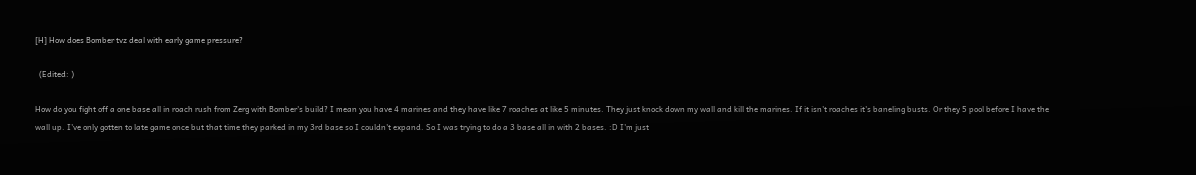[H] How does Bomber tvz deal with early game pressure?

  (Edited: )

How do you fight off a one base all in roach rush from Zerg with Bomber's build? I mean you have 4 marines and they have like 7 roaches at like 5 minutes. They just knock down my wall and kill the marines. If it isn't roaches it's baneling busts. Or they 5 pool before I have the wall up. I've only gotten to late game once but that time they parked in my 3rd base so I couldn't expand. So I was trying to do a 3 base all in with 2 bases. :D I'm just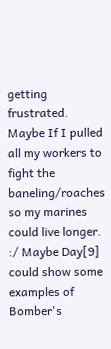getting frustrated. Maybe If I pulled all my workers to fight the baneling/roaches so my marines could live longer. :/ Maybe Day[9] could show some examples of Bomber's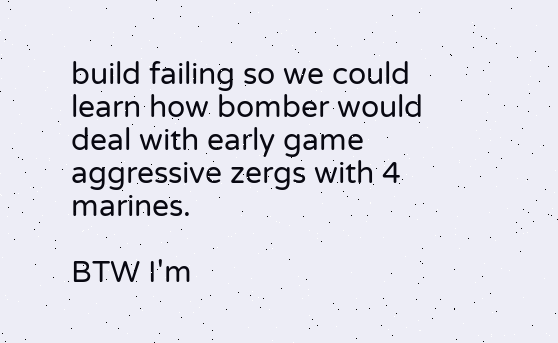build failing so we could learn how bomber would deal with early game aggressive zergs with 4 marines.

BTW I'm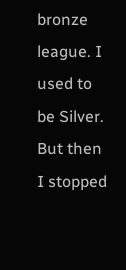bronze league. I used to be Silver. But then I stopped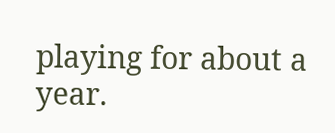playing for about a year.